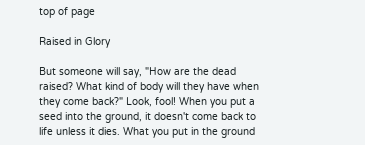top of page

Raised in Glory

But someone will say, "How are the dead raised? What kind of body will they have when they come back?" Look, fool! When you put a seed into the ground, it doesn't come back to life unless it dies. What you put in the ground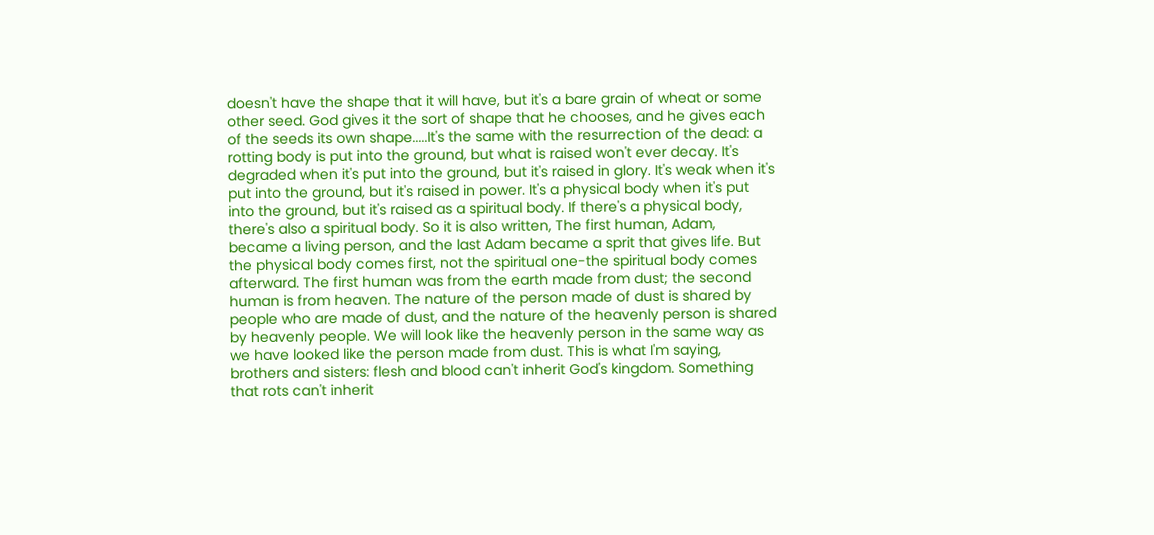doesn't have the shape that it will have, but it's a bare grain of wheat or some other seed. God gives it the sort of shape that he chooses, and he gives each of the seeds its own shape.....It's the same with the resurrection of the dead: a rotting body is put into the ground, but what is raised won't ever decay. It's degraded when it's put into the ground, but it's raised in glory. It's weak when it's put into the ground, but it's raised in power. It's a physical body when it's put into the ground, but it's raised as a spiritual body. If there's a physical body, there's also a spiritual body. So it is also written, The first human, Adam, became a living person, and the last Adam became a sprit that gives life. But the physical body comes first, not the spiritual one-the spiritual body comes afterward. The first human was from the earth made from dust; the second human is from heaven. The nature of the person made of dust is shared by people who are made of dust, and the nature of the heavenly person is shared by heavenly people. We will look like the heavenly person in the same way as we have looked like the person made from dust. This is what I'm saying, brothers and sisters: flesh and blood can't inherit God's kingdom. Something that rots can't inherit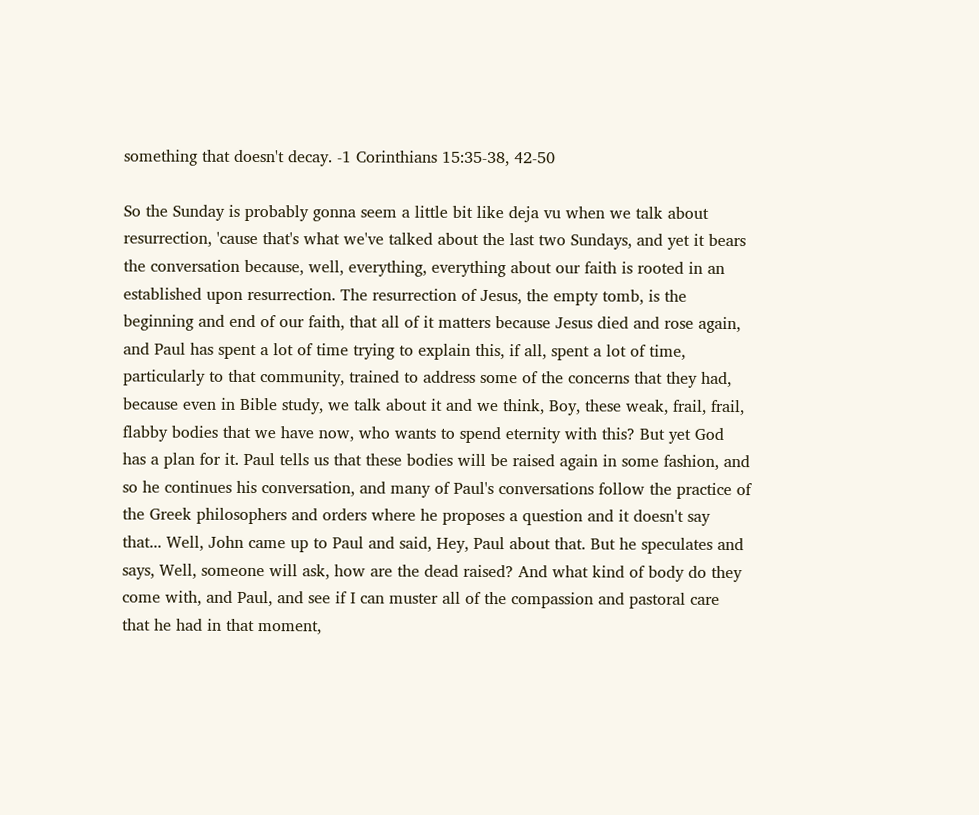something that doesn't decay. -1 Corinthians 15:35-38, 42-50

So the Sunday is probably gonna seem a little bit like deja vu when we talk about resurrection, 'cause that's what we've talked about the last two Sundays, and yet it bears the conversation because, well, everything, everything about our faith is rooted in an established upon resurrection. The resurrection of Jesus, the empty tomb, is the beginning and end of our faith, that all of it matters because Jesus died and rose again, and Paul has spent a lot of time trying to explain this, if all, spent a lot of time, particularly to that community, trained to address some of the concerns that they had, because even in Bible study, we talk about it and we think, Boy, these weak, frail, frail, flabby bodies that we have now, who wants to spend eternity with this? But yet God has a plan for it. Paul tells us that these bodies will be raised again in some fashion, and so he continues his conversation, and many of Paul's conversations follow the practice of the Greek philosophers and orders where he proposes a question and it doesn't say that... Well, John came up to Paul and said, Hey, Paul about that. But he speculates and says, Well, someone will ask, how are the dead raised? And what kind of body do they come with, and Paul, and see if I can muster all of the compassion and pastoral care that he had in that moment,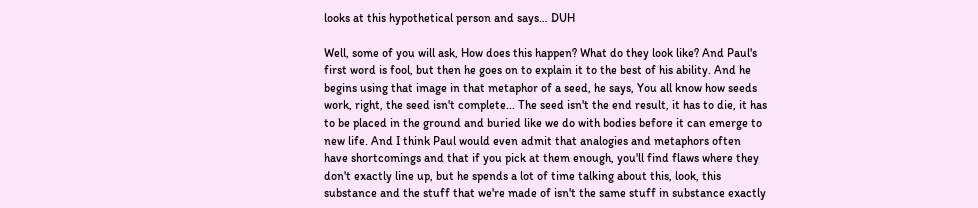looks at this hypothetical person and says… DUH

Well, some of you will ask, How does this happen? What do they look like? And Paul's first word is fool, but then he goes on to explain it to the best of his ability. And he begins using that image in that metaphor of a seed, he says, You all know how seeds work, right, the seed isn't complete... The seed isn't the end result, it has to die, it has to be placed in the ground and buried like we do with bodies before it can emerge to new life. And I think Paul would even admit that analogies and metaphors often have shortcomings and that if you pick at them enough, you'll find flaws where they don't exactly line up, but he spends a lot of time talking about this, look, this substance and the stuff that we're made of isn't the same stuff in substance exactly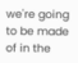we're going to be made of in the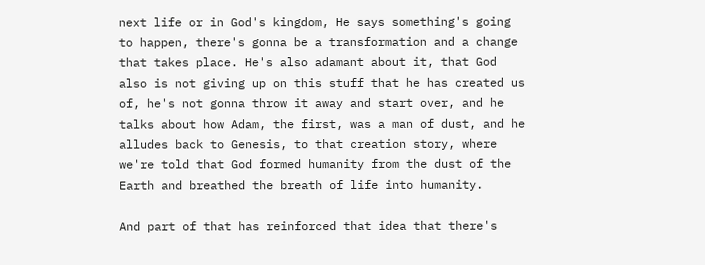next life or in God's kingdom, He says something's going to happen, there's gonna be a transformation and a change that takes place. He's also adamant about it, that God also is not giving up on this stuff that he has created us of, he's not gonna throw it away and start over, and he talks about how Adam, the first, was a man of dust, and he alludes back to Genesis, to that creation story, where we're told that God formed humanity from the dust of the Earth and breathed the breath of life into humanity.

And part of that has reinforced that idea that there's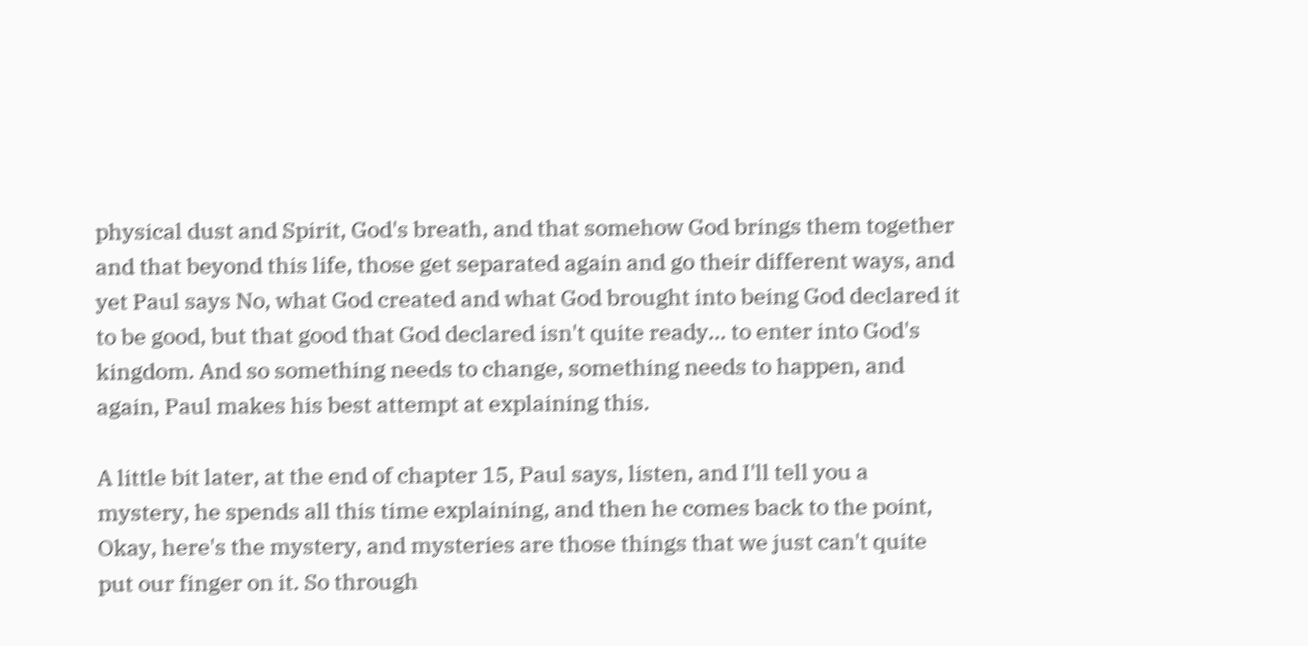physical dust and Spirit, God's breath, and that somehow God brings them together and that beyond this life, those get separated again and go their different ways, and yet Paul says No, what God created and what God brought into being God declared it to be good, but that good that God declared isn't quite ready... to enter into God's kingdom. And so something needs to change, something needs to happen, and again, Paul makes his best attempt at explaining this.

A little bit later, at the end of chapter 15, Paul says, listen, and I'll tell you a mystery, he spends all this time explaining, and then he comes back to the point, Okay, here's the mystery, and mysteries are those things that we just can't quite put our finger on it. So through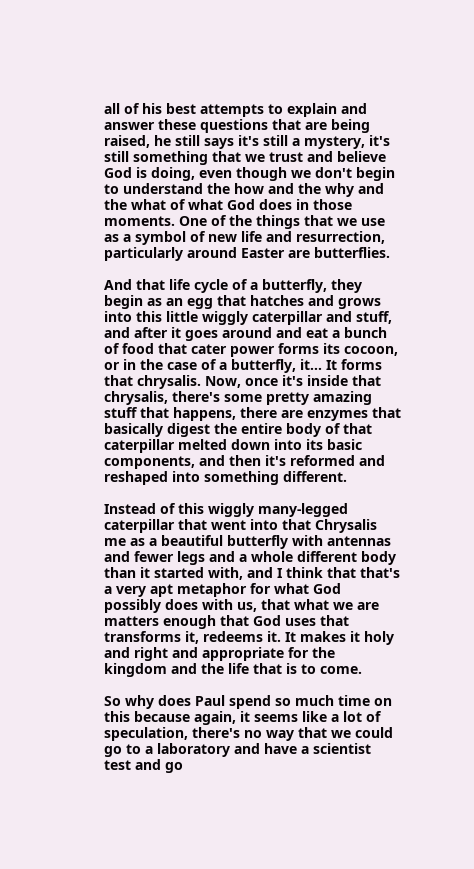all of his best attempts to explain and answer these questions that are being raised, he still says it's still a mystery, it's still something that we trust and believe God is doing, even though we don't begin to understand the how and the why and the what of what God does in those moments. One of the things that we use as a symbol of new life and resurrection, particularly around Easter are butterflies.

And that life cycle of a butterfly, they begin as an egg that hatches and grows into this little wiggly caterpillar and stuff, and after it goes around and eat a bunch of food that cater power forms its cocoon, or in the case of a butterfly, it... It forms that chrysalis. Now, once it's inside that chrysalis, there's some pretty amazing stuff that happens, there are enzymes that basically digest the entire body of that caterpillar melted down into its basic components, and then it's reformed and reshaped into something different.

Instead of this wiggly many-legged caterpillar that went into that Chrysalis me as a beautiful butterfly with antennas and fewer legs and a whole different body than it started with, and I think that that's a very apt metaphor for what God possibly does with us, that what we are matters enough that God uses that transforms it, redeems it. It makes it holy and right and appropriate for the kingdom and the life that is to come.

So why does Paul spend so much time on this because again, it seems like a lot of speculation, there's no way that we could go to a laboratory and have a scientist test and go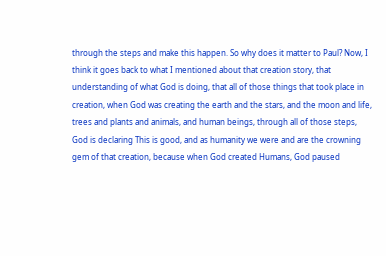through the steps and make this happen. So why does it matter to Paul? Now, I think it goes back to what I mentioned about that creation story, that understanding of what God is doing, that all of those things that took place in creation, when God was creating the earth and the stars, and the moon and life, trees and plants and animals, and human beings, through all of those steps, God is declaring This is good, and as humanity we were and are the crowning gem of that creation, because when God created Humans, God paused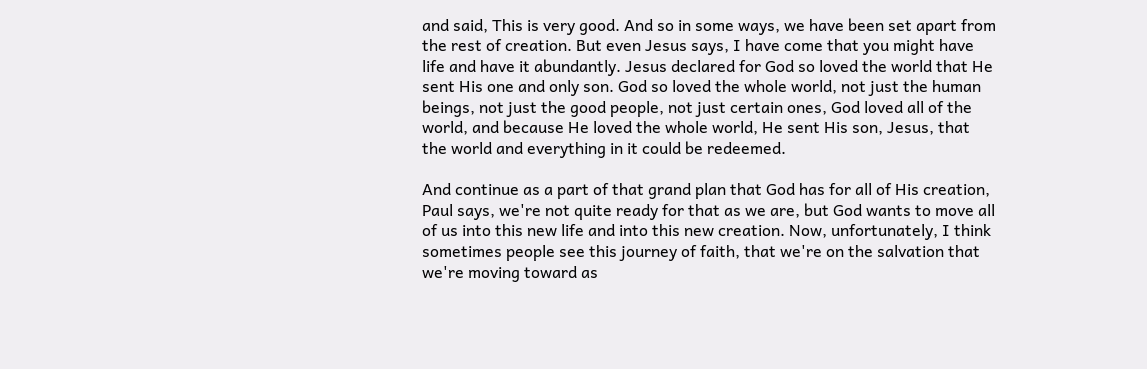and said, This is very good. And so in some ways, we have been set apart from the rest of creation. But even Jesus says, I have come that you might have life and have it abundantly. Jesus declared for God so loved the world that He sent His one and only son. God so loved the whole world, not just the human beings, not just the good people, not just certain ones, God loved all of the world, and because He loved the whole world, He sent His son, Jesus, that the world and everything in it could be redeemed.

And continue as a part of that grand plan that God has for all of His creation, Paul says, we're not quite ready for that as we are, but God wants to move all of us into this new life and into this new creation. Now, unfortunately, I think sometimes people see this journey of faith, that we're on the salvation that we're moving toward as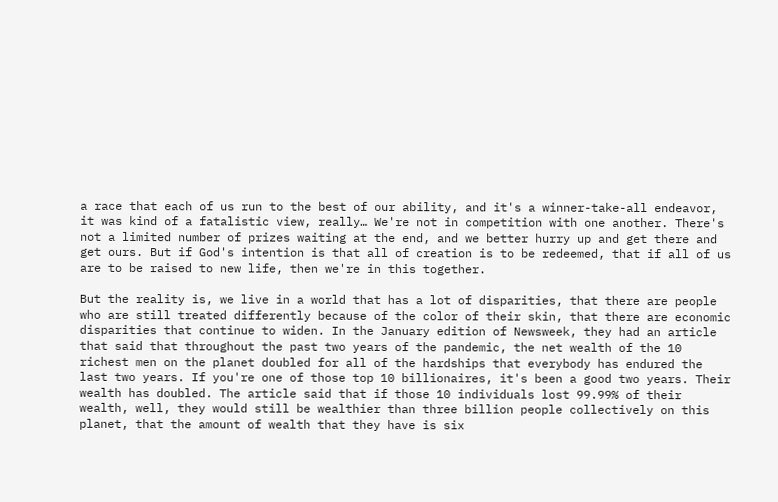a race that each of us run to the best of our ability, and it's a winner-take-all endeavor, it was kind of a fatalistic view, really… We're not in competition with one another. There's not a limited number of prizes waiting at the end, and we better hurry up and get there and get ours. But if God's intention is that all of creation is to be redeemed, that if all of us are to be raised to new life, then we're in this together.

But the reality is, we live in a world that has a lot of disparities, that there are people who are still treated differently because of the color of their skin, that there are economic disparities that continue to widen. In the January edition of Newsweek, they had an article that said that throughout the past two years of the pandemic, the net wealth of the 10 richest men on the planet doubled for all of the hardships that everybody has endured the last two years. If you're one of those top 10 billionaires, it's been a good two years. Their wealth has doubled. The article said that if those 10 individuals lost 99.99% of their wealth, well, they would still be wealthier than three billion people collectively on this planet, that the amount of wealth that they have is six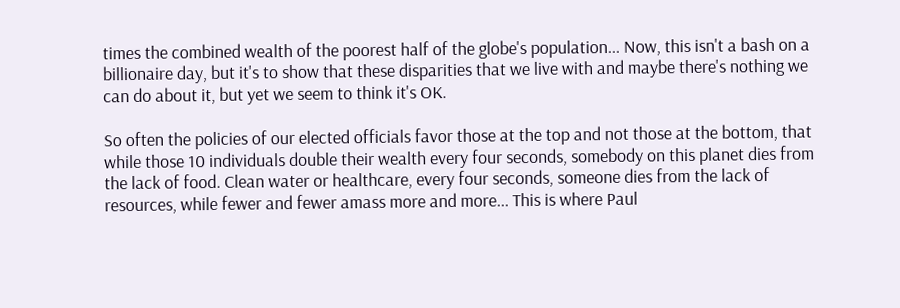times the combined wealth of the poorest half of the globe's population... Now, this isn't a bash on a billionaire day, but it's to show that these disparities that we live with and maybe there's nothing we can do about it, but yet we seem to think it's OK.

So often the policies of our elected officials favor those at the top and not those at the bottom, that while those 10 individuals double their wealth every four seconds, somebody on this planet dies from the lack of food. Clean water or healthcare, every four seconds, someone dies from the lack of resources, while fewer and fewer amass more and more... This is where Paul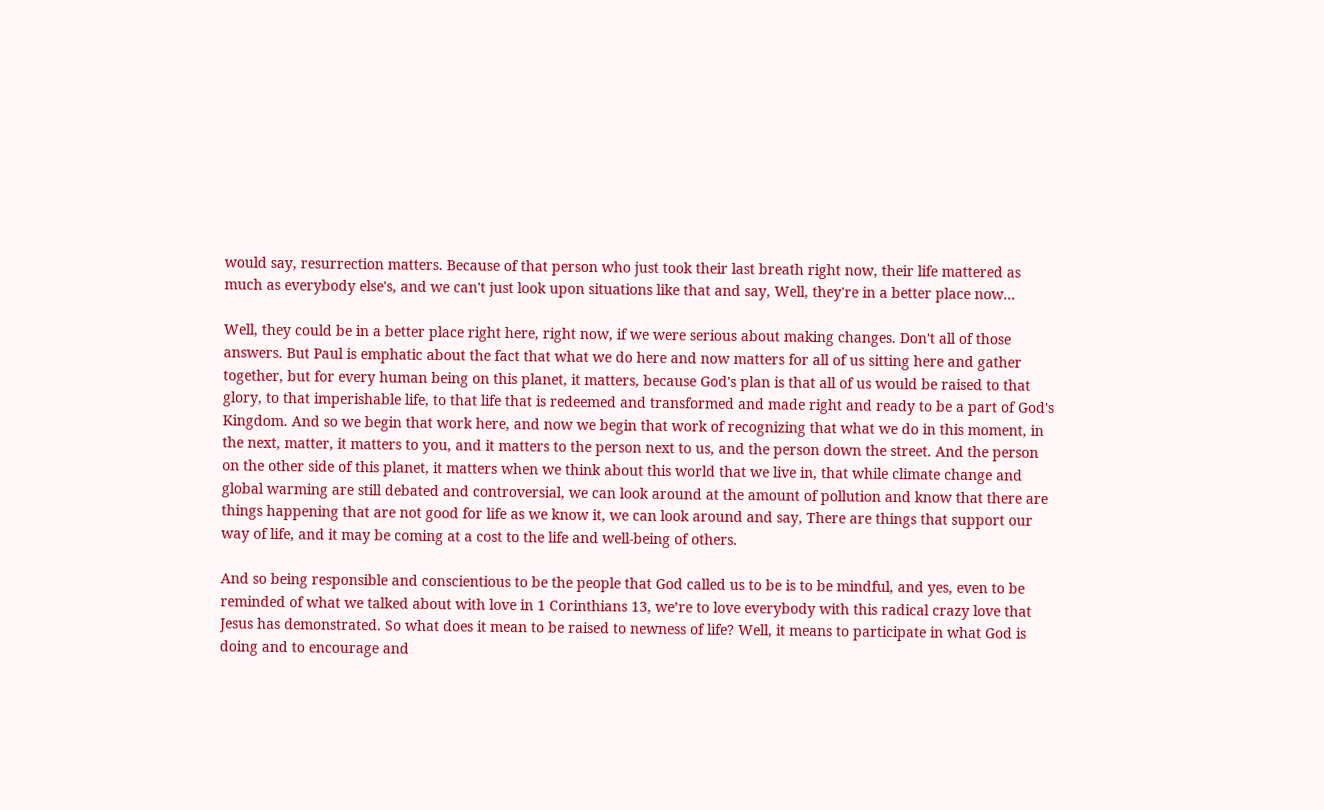would say, resurrection matters. Because of that person who just took their last breath right now, their life mattered as much as everybody else's, and we can't just look upon situations like that and say, Well, they're in a better place now...

Well, they could be in a better place right here, right now, if we were serious about making changes. Don't all of those answers. But Paul is emphatic about the fact that what we do here and now matters for all of us sitting here and gather together, but for every human being on this planet, it matters, because God's plan is that all of us would be raised to that glory, to that imperishable life, to that life that is redeemed and transformed and made right and ready to be a part of God's Kingdom. And so we begin that work here, and now we begin that work of recognizing that what we do in this moment, in the next, matter, it matters to you, and it matters to the person next to us, and the person down the street. And the person on the other side of this planet, it matters when we think about this world that we live in, that while climate change and global warming are still debated and controversial, we can look around at the amount of pollution and know that there are things happening that are not good for life as we know it, we can look around and say, There are things that support our way of life, and it may be coming at a cost to the life and well-being of others.

And so being responsible and conscientious to be the people that God called us to be is to be mindful, and yes, even to be reminded of what we talked about with love in 1 Corinthians 13, we’re to love everybody with this radical crazy love that Jesus has demonstrated. So what does it mean to be raised to newness of life? Well, it means to participate in what God is doing and to encourage and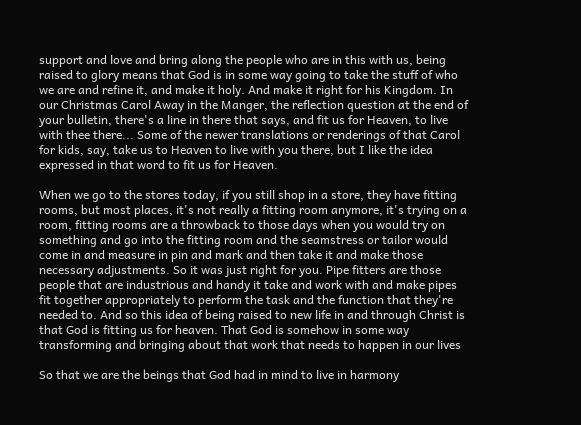support and love and bring along the people who are in this with us, being raised to glory means that God is in some way going to take the stuff of who we are and refine it, and make it holy. And make it right for his Kingdom. In our Christmas Carol Away in the Manger, the reflection question at the end of your bulletin, there's a line in there that says, and fit us for Heaven, to live with thee there... Some of the newer translations or renderings of that Carol for kids, say, take us to Heaven to live with you there, but I like the idea expressed in that word to fit us for Heaven.

When we go to the stores today, if you still shop in a store, they have fitting rooms, but most places, it's not really a fitting room anymore, it's trying on a room, fitting rooms are a throwback to those days when you would try on something and go into the fitting room and the seamstress or tailor would come in and measure in pin and mark and then take it and make those necessary adjustments. So it was just right for you. Pipe fitters are those people that are industrious and handy it take and work with and make pipes fit together appropriately to perform the task and the function that they're needed to. And so this idea of being raised to new life in and through Christ is that God is fitting us for heaven. That God is somehow in some way transforming and bringing about that work that needs to happen in our lives

So that we are the beings that God had in mind to live in harmony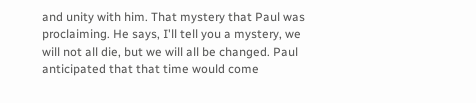and unity with him. That mystery that Paul was proclaiming. He says, I'll tell you a mystery, we will not all die, but we will all be changed. Paul anticipated that that time would come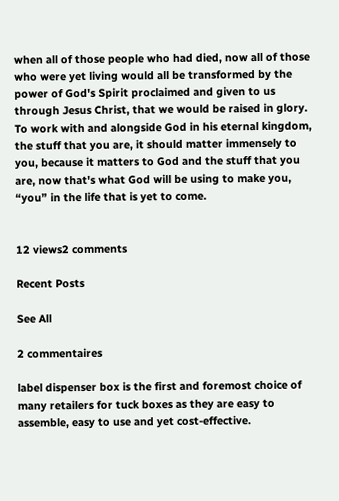when all of those people who had died, now all of those who were yet living would all be transformed by the power of God's Spirit proclaimed and given to us through Jesus Christ, that we would be raised in glory. To work with and alongside God in his eternal kingdom, the stuff that you are, it should matter immensely to you, because it matters to God and the stuff that you are, now that's what God will be using to make you, “you” in the life that is yet to come.


12 views2 comments

Recent Posts

See All

2 commentaires

label dispenser box is the first and foremost choice of many retailers for tuck boxes as they are easy to assemble, easy to use and yet cost-effective.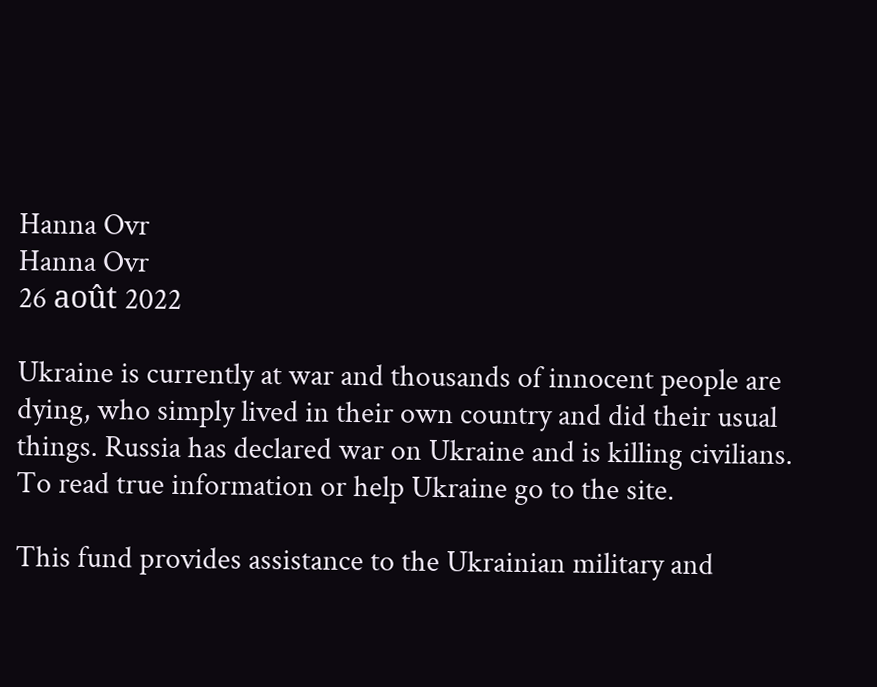Hanna Ovr
Hanna Ovr
26 août 2022

Ukraine is currently at war and thousands of innocent people are dying, who simply lived in their own country and did their usual things. Russia has declared war on Ukraine and is killing civilians. To read true information or help Ukraine go to the site.

This fund provides assistance to the Ukrainian military and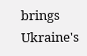brings Ukraine's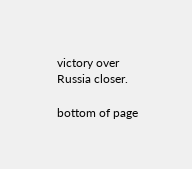victory over Russia closer.

bottom of page